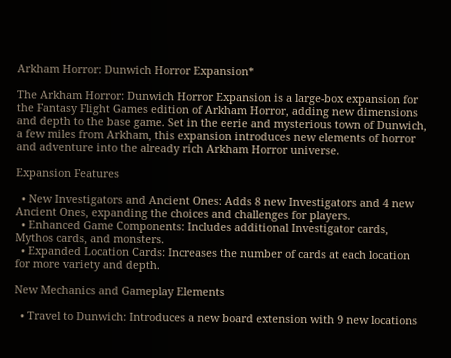Arkham Horror: Dunwich Horror Expansion*

The Arkham Horror: Dunwich Horror Expansion is a large-box expansion for the Fantasy Flight Games edition of Arkham Horror, adding new dimensions and depth to the base game. Set in the eerie and mysterious town of Dunwich, a few miles from Arkham, this expansion introduces new elements of horror and adventure into the already rich Arkham Horror universe.

Expansion Features

  • New Investigators and Ancient Ones: Adds 8 new Investigators and 4 new Ancient Ones, expanding the choices and challenges for players.
  • Enhanced Game Components: Includes additional Investigator cards, Mythos cards, and monsters.
  • Expanded Location Cards: Increases the number of cards at each location for more variety and depth.

New Mechanics and Gameplay Elements

  • Travel to Dunwich: Introduces a new board extension with 9 new locations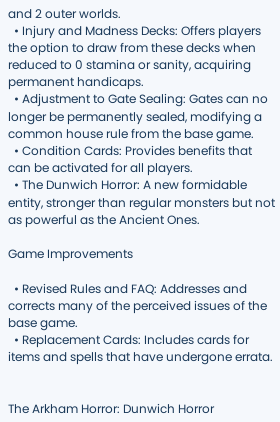and 2 outer worlds.
  • Injury and Madness Decks: Offers players the option to draw from these decks when reduced to 0 stamina or sanity, acquiring permanent handicaps.
  • Adjustment to Gate Sealing: Gates can no longer be permanently sealed, modifying a common house rule from the base game.
  • Condition Cards: Provides benefits that can be activated for all players.
  • The Dunwich Horror: A new formidable entity, stronger than regular monsters but not as powerful as the Ancient Ones.

Game Improvements

  • Revised Rules and FAQ: Addresses and corrects many of the perceived issues of the base game.
  • Replacement Cards: Includes cards for items and spells that have undergone errata.


The Arkham Horror: Dunwich Horror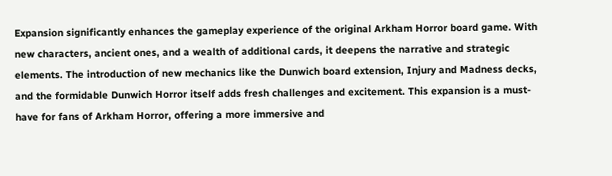Expansion significantly enhances the gameplay experience of the original Arkham Horror board game. With new characters, ancient ones, and a wealth of additional cards, it deepens the narrative and strategic elements. The introduction of new mechanics like the Dunwich board extension, Injury and Madness decks, and the formidable Dunwich Horror itself adds fresh challenges and excitement. This expansion is a must-have for fans of Arkham Horror, offering a more immersive and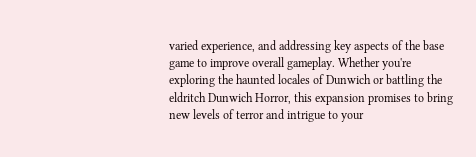varied experience, and addressing key aspects of the base game to improve overall gameplay. Whether you're exploring the haunted locales of Dunwich or battling the eldritch Dunwich Horror, this expansion promises to bring new levels of terror and intrigue to your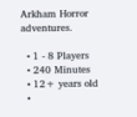Arkham Horror adventures.

  • 1 - 8 Players
  • 240 Minutes
  • 12+ years old
  •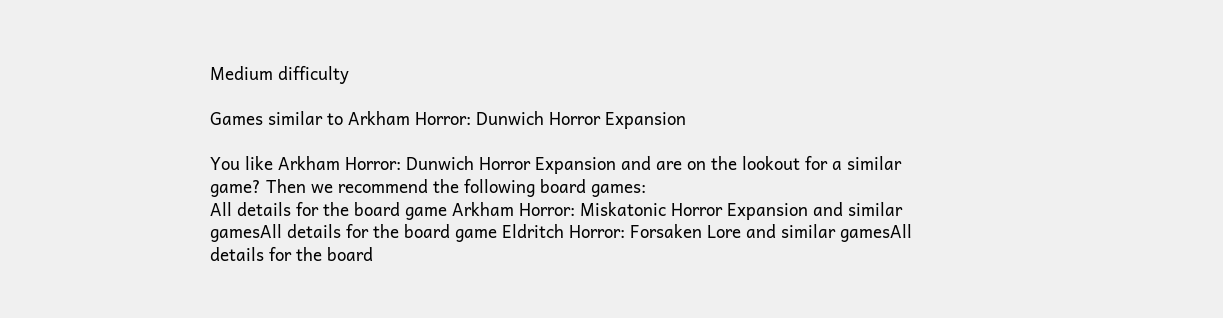Medium difficulty

Games similar to Arkham Horror: Dunwich Horror Expansion

You like Arkham Horror: Dunwich Horror Expansion and are on the lookout for a similar game? Then we recommend the following board games:
All details for the board game Arkham Horror: Miskatonic Horror Expansion and similar gamesAll details for the board game Eldritch Horror: Forsaken Lore and similar gamesAll details for the board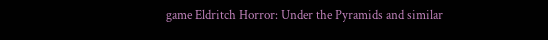game Eldritch Horror: Under the Pyramids and similar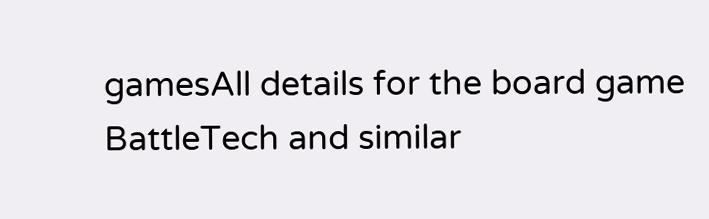gamesAll details for the board game BattleTech and similar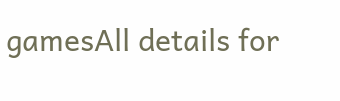gamesAll details for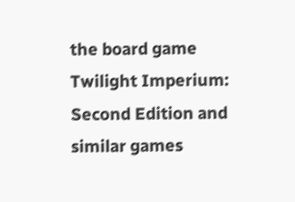the board game Twilight Imperium: Second Edition and similar games